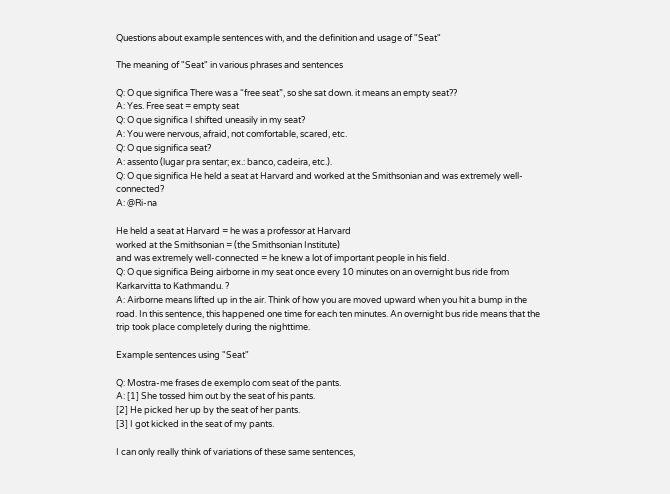Questions about example sentences with, and the definition and usage of "Seat"

The meaning of "Seat" in various phrases and sentences

Q: O que significa There was a “free seat”, so she sat down. it means an empty seat??
A: Yes. Free seat = empty seat
Q: O que significa I shifted uneasily in my seat?
A: You were nervous, afraid, not comfortable, scared, etc.
Q: O que significa seat?
A: assento (lugar pra sentar; ex.: banco, cadeira, etc.).
Q: O que significa He held a seat at Harvard and worked at the Smithsonian and was extremely well-connected?
A: @Ri-na

He held a seat at Harvard = he was a professor at Harvard
worked at the Smithsonian = (the Smithsonian Institute)
and was extremely well-connected = he knew a lot of important people in his field.
Q: O que significa Being airborne in my seat once every 10 minutes on an overnight bus ride from Karkarvitta to Kathmandu. ?
A: Airborne means lifted up in the air. Think of how you are moved upward when you hit a bump in the road. In this sentence, this happened one time for each ten minutes. An overnight bus ride means that the trip took place completely during the nighttime.

Example sentences using "Seat"

Q: Mostra-me frases de exemplo com seat of the pants.
A: [1] She tossed him out by the seat of his pants.
[2] He picked her up by the seat of her pants.
[3] I got kicked in the seat of my pants.

I can only really think of variations of these same sentences,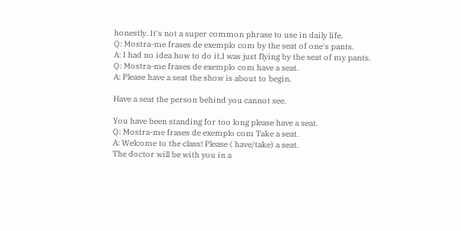honestly. It's not a super common phrase to use in daily life.
Q: Mostra-me frases de exemplo com by the seat of one's pants.
A: I had no idea how to do it,I was just flying by the seat of my pants.
Q: Mostra-me frases de exemplo com have a seat.
A: Please have a seat the show is about to begin.

Have a seat the person behind you cannot see.

You have been standing for too long please have a seat.
Q: Mostra-me frases de exemplo com Take a seat.
A: Welcome to the class! Please ( have/take) a seat.
The doctor will be with you in a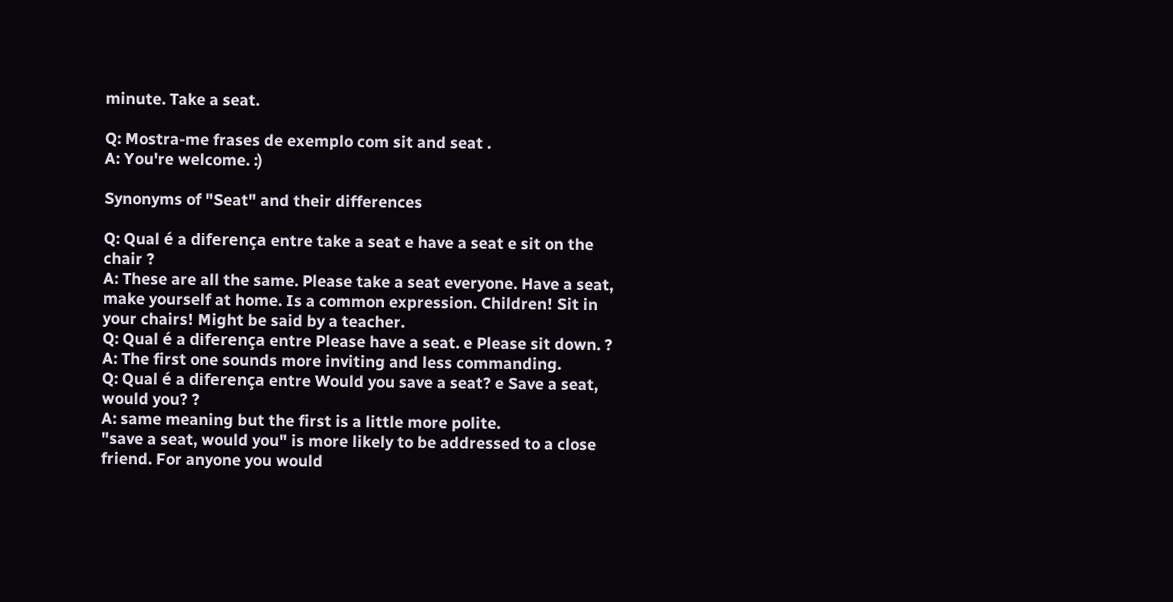minute. Take a seat.

Q: Mostra-me frases de exemplo com sit and seat .
A: You're welcome. :)

Synonyms of "Seat" and their differences

Q: Qual é a diferença entre take a seat e have a seat e sit on the chair ?
A: These are all the same. Please take a seat everyone. Have a seat, make yourself at home. Is a common expression. Children! Sit in your chairs! Might be said by a teacher.
Q: Qual é a diferença entre Please have a seat. e Please sit down. ?
A: The first one sounds more inviting and less commanding.
Q: Qual é a diferença entre Would you save a seat? e Save a seat, would you? ?
A: same meaning but the first is a little more polite.
"save a seat, would you" is more likely to be addressed to a close friend. For anyone you would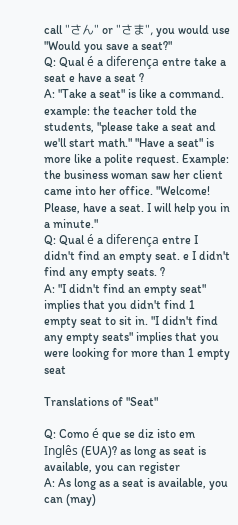call "さん" or "さま", you would use "Would you save a seat?"
Q: Qual é a diferença entre take a seat e have a seat ?
A: "Take a seat" is like a command. example: the teacher told the students, "please take a seat and we'll start math." "Have a seat" is more like a polite request. Example: the business woman saw her client came into her office. "Welcome! Please, have a seat. I will help you in a minute."
Q: Qual é a diferença entre I didn't find an empty seat. e I didn't find any empty seats. ?
A: "I didn't find an empty seat" implies that you didn't find 1 empty seat to sit in. "I didn't find any empty seats" implies that you were looking for more than 1 empty seat

Translations of "Seat"

Q: Como é que se diz isto em Inglês (EUA)? as long as seat is available, you can register
A: As long as a seat is available, you can (may)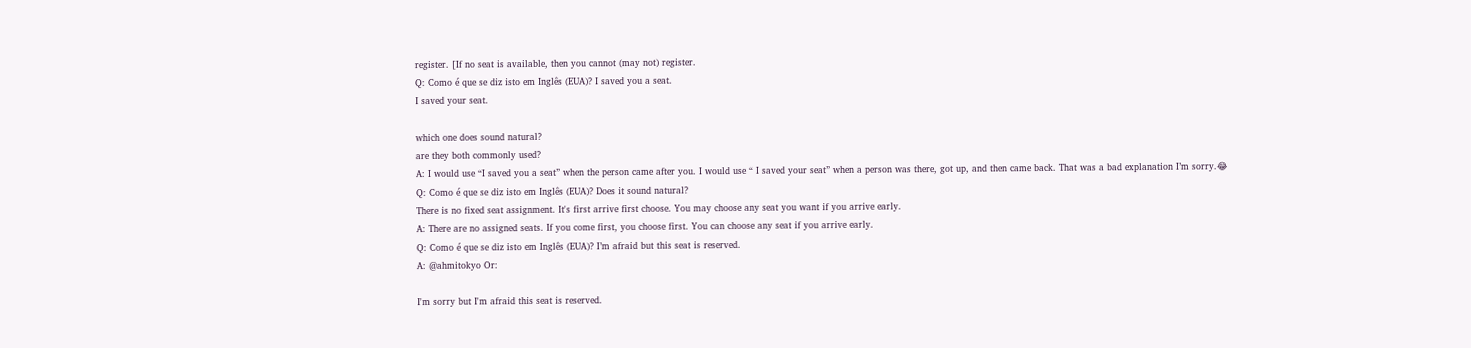register. [If no seat is available, then you cannot (may not) register.
Q: Como é que se diz isto em Inglês (EUA)? I saved you a seat.
I saved your seat.

which one does sound natural?
are they both commonly used?
A: I would use “I saved you a seat” when the person came after you. I would use “ I saved your seat” when a person was there, got up, and then came back. That was a bad explanation I’m sorry.😂
Q: Como é que se diz isto em Inglês (EUA)? Does it sound natural?
There is no fixed seat assignment. It's first arrive first choose. You may choose any seat you want if you arrive early.
A: There are no assigned seats. If you come first, you choose first. You can choose any seat if you arrive early.
Q: Como é que se diz isto em Inglês (EUA)? I’m afraid but this seat is reserved.
A: @ahmitokyo Or:

I'm sorry but I'm afraid this seat is reserved.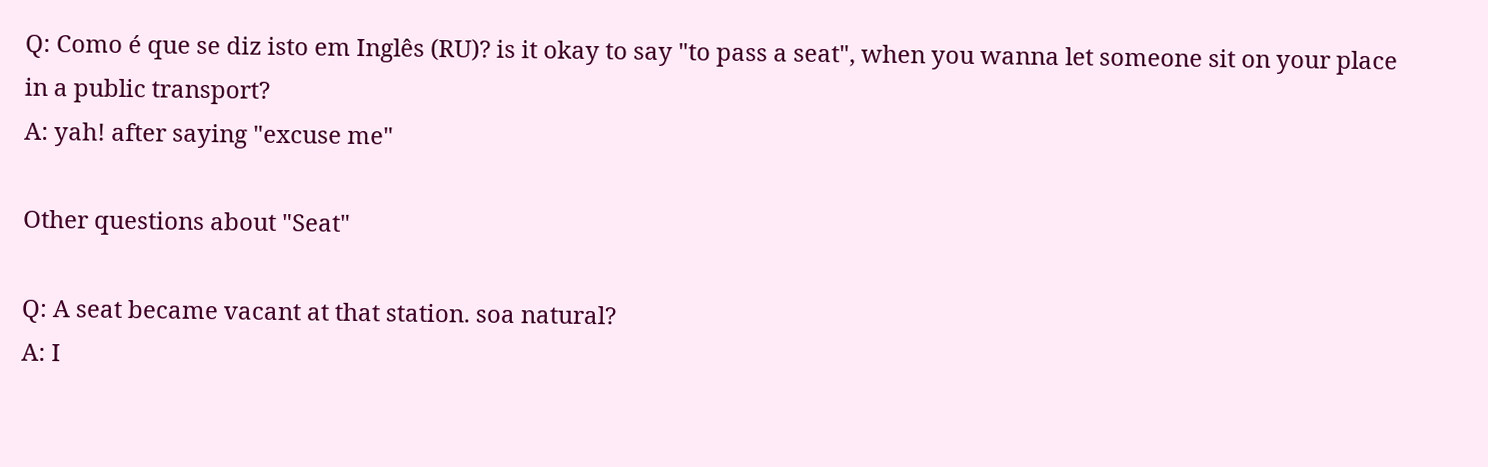Q: Como é que se diz isto em Inglês (RU)? is it okay to say "to pass a seat", when you wanna let someone sit on your place in a public transport?
A: yah! after saying "excuse me"

Other questions about "Seat"

Q: A seat became vacant at that station. soa natural?
A: I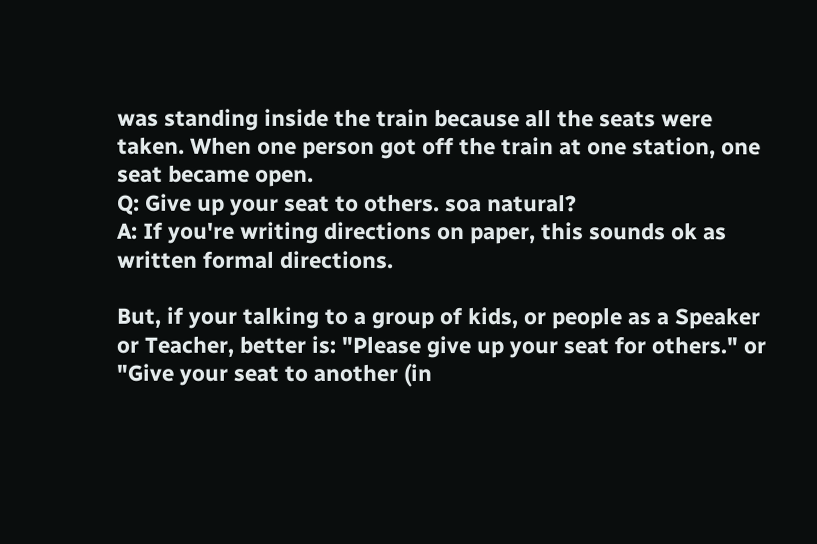was standing inside the train because all the seats were taken. When one person got off the train at one station, one seat became open.
Q: Give up your seat to others. soa natural?
A: If you're writing directions on paper, this sounds ok as written formal directions.

But, if your talking to a group of kids, or people as a Speaker or Teacher, better is: "Please give up your seat for others." or "Give your seat to another (in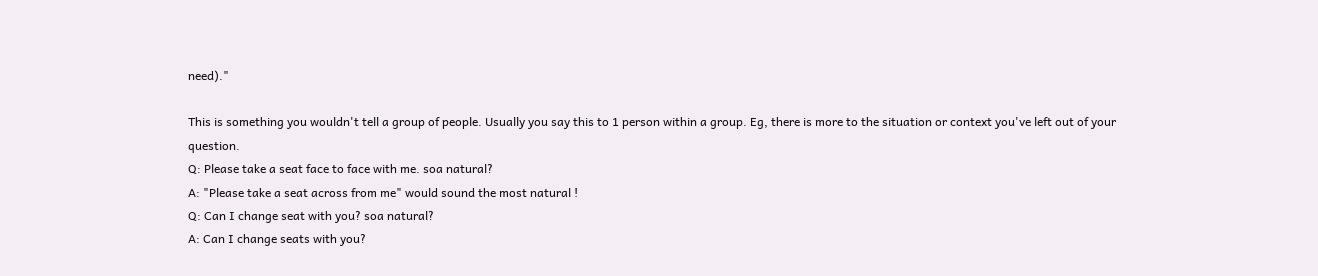need)."

This is something you wouldn't tell a group of people. Usually you say this to 1 person within a group. Eg, there is more to the situation or context you've left out of your question.
Q: Please take a seat face to face with me. soa natural?
A: "Please take a seat across from me" would sound the most natural !
Q: Can I change seat with you? soa natural?
A: Can I change seats with you?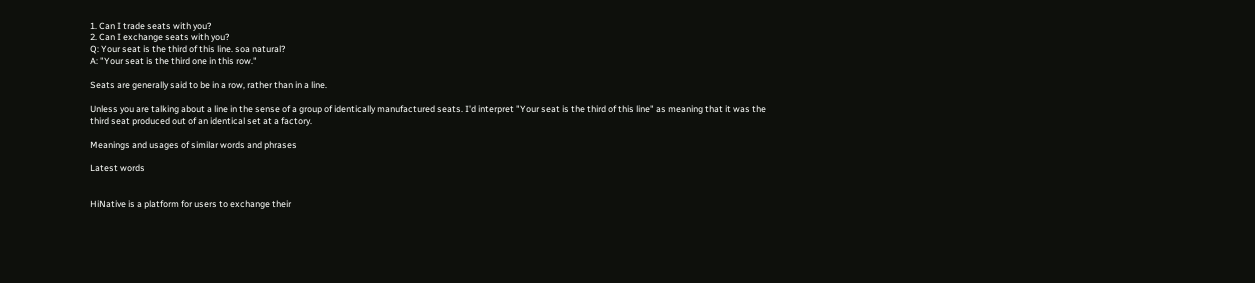1. Can I trade seats with you?
2. Can I exchange seats with you?
Q: Your seat is the third of this line. soa natural?
A: "Your seat is the third one in this row."

Seats are generally said to be in a row, rather than in a line.

Unless you are talking about a line in the sense of a group of identically manufactured seats. I'd interpret "Your seat is the third of this line" as meaning that it was the third seat produced out of an identical set at a factory.

Meanings and usages of similar words and phrases

Latest words


HiNative is a platform for users to exchange their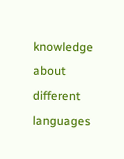knowledge about different languages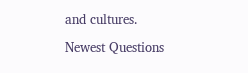and cultures.

Newest Questions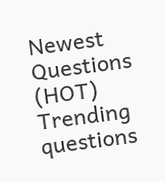Newest Questions (HOT)
Trending questions